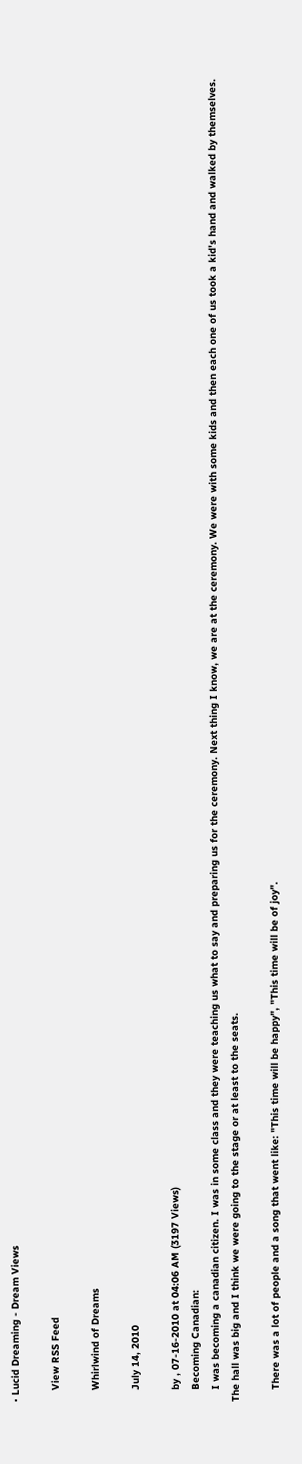• Lucid Dreaming - Dream Views

    View RSS Feed

    Whirlwind of Dreams

    July 14, 2010

    by , 07-16-2010 at 04:06 AM (3197 Views)
    Becoming Canadian:
    I was becoming a canadian citizen. I was in some class and they were teaching us what to say and preparing us for the ceremony. Next thing I know, we are at the ceremony. We were with some kids and then each one of us took a kid's hand and walked by themselves. The hall was big and I think we were going to the stage or at least to the seats.

    There was a lot of people and a song that went like: "This time will be happy", "This time will be of joy".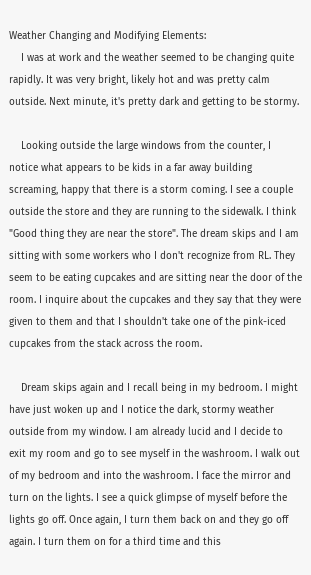Weather Changing and Modifying Elements:
    I was at work and the weather seemed to be changing quite rapidly. It was very bright, likely hot and was pretty calm outside. Next minute, it's pretty dark and getting to be stormy.

    Looking outside the large windows from the counter, I notice what appears to be kids in a far away building screaming, happy that there is a storm coming. I see a couple outside the store and they are running to the sidewalk. I think "Good thing they are near the store". The dream skips and I am sitting with some workers who I don't recognize from RL. They seem to be eating cupcakes and are sitting near the door of the room. I inquire about the cupcakes and they say that they were given to them and that I shouldn't take one of the pink-iced cupcakes from the stack across the room.

    Dream skips again and I recall being in my bedroom. I might have just woken up and I notice the dark, stormy weather outside from my window. I am already lucid and I decide to exit my room and go to see myself in the washroom. I walk out of my bedroom and into the washroom. I face the mirror and turn on the lights. I see a quick glimpse of myself before the lights go off. Once again, I turn them back on and they go off again. I turn them on for a third time and this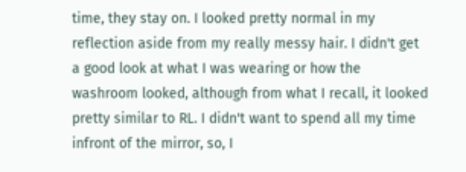time, they stay on. I looked pretty normal in my reflection aside from my really messy hair. I didn't get a good look at what I was wearing or how the washroom looked, although from what I recall, it looked pretty similar to RL. I didn't want to spend all my time infront of the mirror, so, I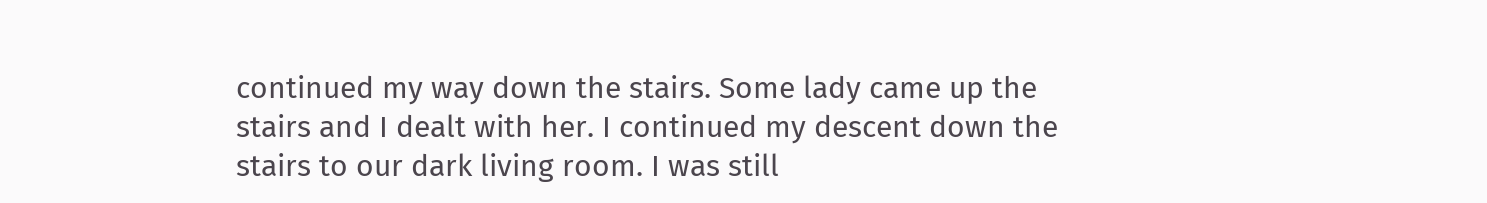continued my way down the stairs. Some lady came up the stairs and I dealt with her. I continued my descent down the stairs to our dark living room. I was still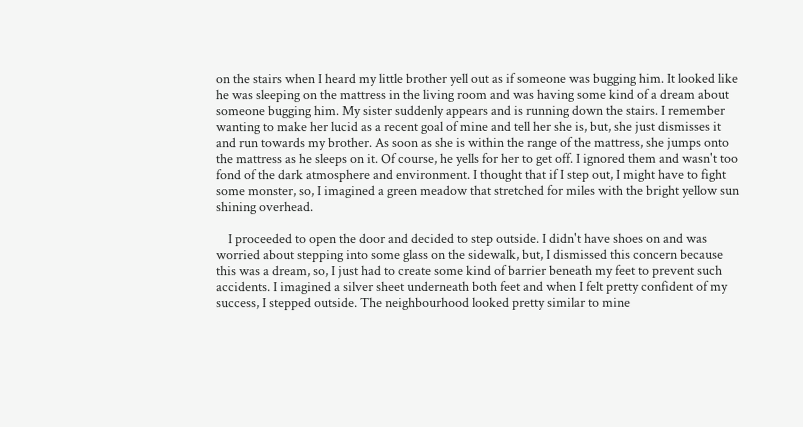on the stairs when I heard my little brother yell out as if someone was bugging him. It looked like he was sleeping on the mattress in the living room and was having some kind of a dream about someone bugging him. My sister suddenly appears and is running down the stairs. I remember wanting to make her lucid as a recent goal of mine and tell her she is, but, she just dismisses it and run towards my brother. As soon as she is within the range of the mattress, she jumps onto the mattress as he sleeps on it. Of course, he yells for her to get off. I ignored them and wasn't too fond of the dark atmosphere and environment. I thought that if I step out, I might have to fight some monster, so, I imagined a green meadow that stretched for miles with the bright yellow sun shining overhead.

    I proceeded to open the door and decided to step outside. I didn't have shoes on and was worried about stepping into some glass on the sidewalk, but, I dismissed this concern because this was a dream, so, I just had to create some kind of barrier beneath my feet to prevent such accidents. I imagined a silver sheet underneath both feet and when I felt pretty confident of my success, I stepped outside. The neighbourhood looked pretty similar to mine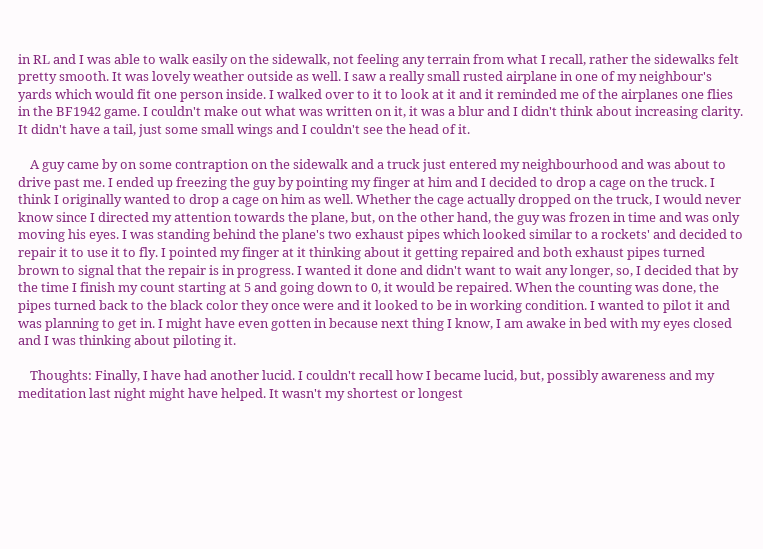in RL and I was able to walk easily on the sidewalk, not feeling any terrain from what I recall, rather the sidewalks felt pretty smooth. It was lovely weather outside as well. I saw a really small rusted airplane in one of my neighbour's yards which would fit one person inside. I walked over to it to look at it and it reminded me of the airplanes one flies in the BF1942 game. I couldn't make out what was written on it, it was a blur and I didn't think about increasing clarity. It didn't have a tail, just some small wings and I couldn't see the head of it.

    A guy came by on some contraption on the sidewalk and a truck just entered my neighbourhood and was about to drive past me. I ended up freezing the guy by pointing my finger at him and I decided to drop a cage on the truck. I think I originally wanted to drop a cage on him as well. Whether the cage actually dropped on the truck, I would never know since I directed my attention towards the plane, but, on the other hand, the guy was frozen in time and was only moving his eyes. I was standing behind the plane's two exhaust pipes which looked similar to a rockets' and decided to repair it to use it to fly. I pointed my finger at it thinking about it getting repaired and both exhaust pipes turned brown to signal that the repair is in progress. I wanted it done and didn't want to wait any longer, so, I decided that by the time I finish my count starting at 5 and going down to 0, it would be repaired. When the counting was done, the pipes turned back to the black color they once were and it looked to be in working condition. I wanted to pilot it and was planning to get in. I might have even gotten in because next thing I know, I am awake in bed with my eyes closed and I was thinking about piloting it.

    Thoughts: Finally, I have had another lucid. I couldn't recall how I became lucid, but, possibly awareness and my meditation last night might have helped. It wasn't my shortest or longest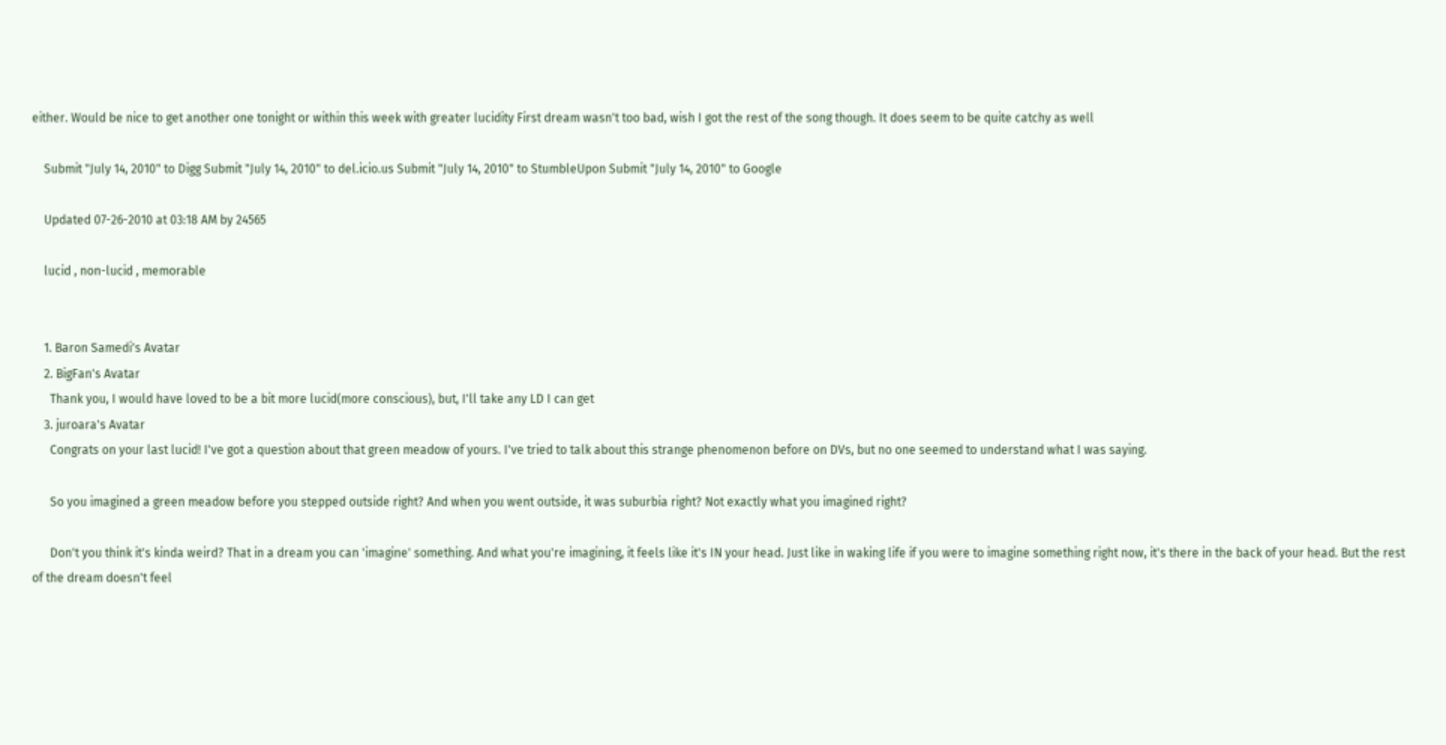either. Would be nice to get another one tonight or within this week with greater lucidity First dream wasn't too bad, wish I got the rest of the song though. It does seem to be quite catchy as well

    Submit "July 14, 2010" to Digg Submit "July 14, 2010" to del.icio.us Submit "July 14, 2010" to StumbleUpon Submit "July 14, 2010" to Google

    Updated 07-26-2010 at 03:18 AM by 24565

    lucid , non-lucid , memorable


    1. Baron Samedi's Avatar
    2. BigFan's Avatar
      Thank you, I would have loved to be a bit more lucid(more conscious), but, I'll take any LD I can get
    3. juroara's Avatar
      Congrats on your last lucid! I've got a question about that green meadow of yours. I've tried to talk about this strange phenomenon before on DVs, but no one seemed to understand what I was saying.

      So you imagined a green meadow before you stepped outside right? And when you went outside, it was suburbia right? Not exactly what you imagined right?

      Don't you think it's kinda weird? That in a dream you can 'imagine' something. And what you're imagining, it feels like it's IN your head. Just like in waking life if you were to imagine something right now, it's there in the back of your head. But the rest of the dream doesn't feel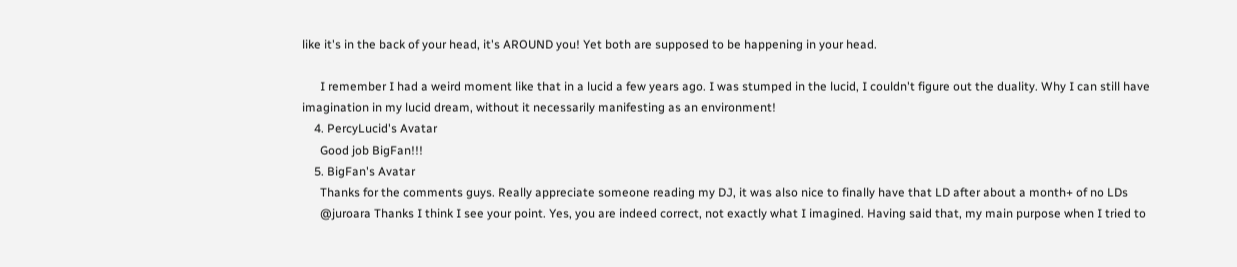like it's in the back of your head, it's AROUND you! Yet both are supposed to be happening in your head.

      I remember I had a weird moment like that in a lucid a few years ago. I was stumped in the lucid, I couldn't figure out the duality. Why I can still have imagination in my lucid dream, without it necessarily manifesting as an environment!
    4. PercyLucid's Avatar
      Good job BigFan!!!
    5. BigFan's Avatar
      Thanks for the comments guys. Really appreciate someone reading my DJ, it was also nice to finally have that LD after about a month+ of no LDs
      @juroara Thanks I think I see your point. Yes, you are indeed correct, not exactly what I imagined. Having said that, my main purpose when I tried to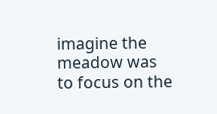imagine the meadow was to focus on the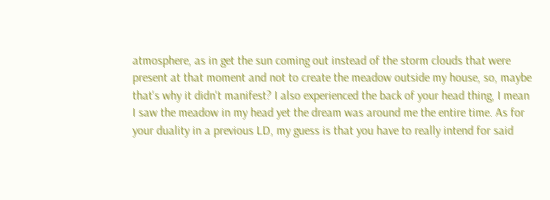atmosphere, as in get the sun coming out instead of the storm clouds that were present at that moment and not to create the meadow outside my house, so, maybe that's why it didn't manifest? I also experienced the back of your head thing, I mean I saw the meadow in my head yet the dream was around me the entire time. As for your duality in a previous LD, my guess is that you have to really intend for said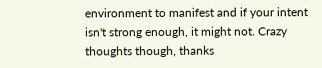environment to manifest and if your intent isn't strong enough, it might not. Crazy thoughts though, thanks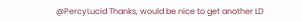@PercyLucid Thanks, would be nice to get another LD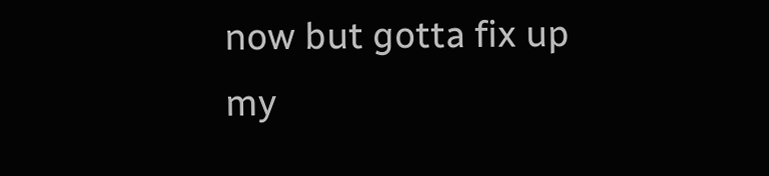now but gotta fix up my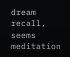dream recall, seems meditation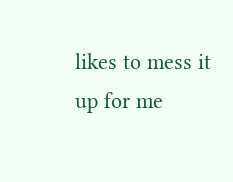likes to mess it up for me